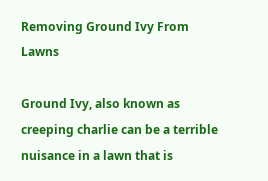Removing Ground Ivy From Lawns

Ground Ivy, also known as creeping charlie can be a terrible nuisance in a lawn that is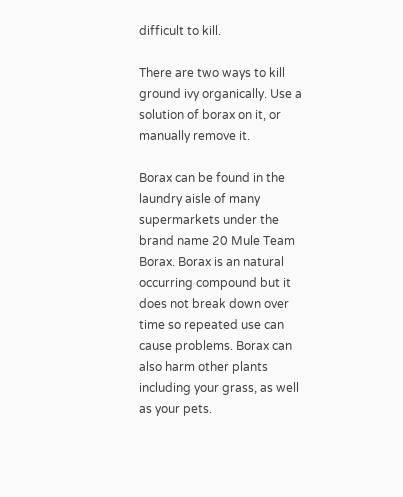difficult to kill.

There are two ways to kill ground ivy organically. Use a solution of borax on it, or manually remove it.

Borax can be found in the laundry aisle of many supermarkets under the brand name 20 Mule Team Borax. Borax is an natural occurring compound but it does not break down over time so repeated use can cause problems. Borax can also harm other plants including your grass, as well as your pets.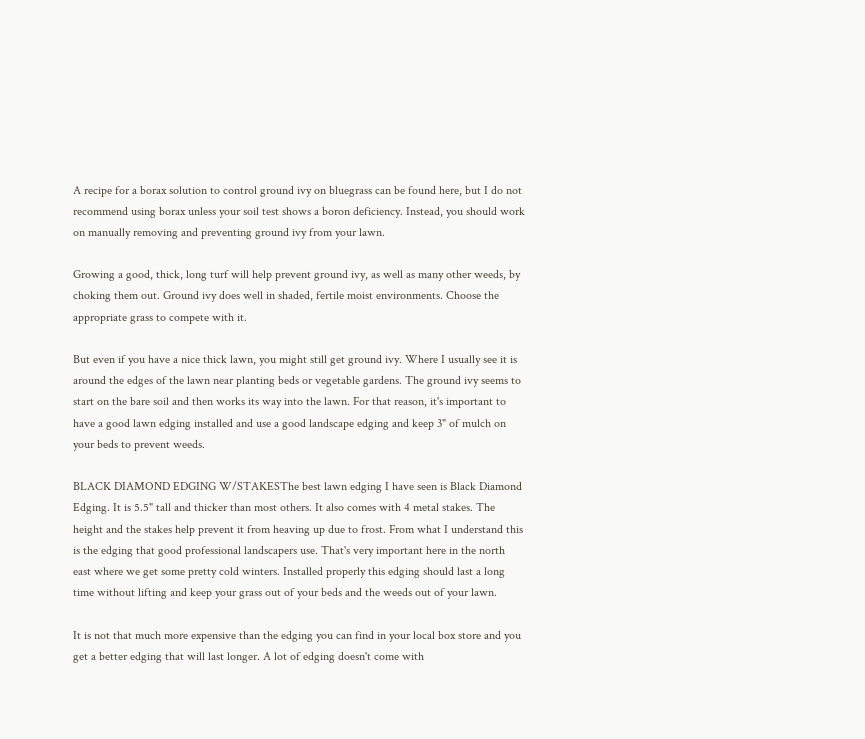A recipe for a borax solution to control ground ivy on bluegrass can be found here, but I do not recommend using borax unless your soil test shows a boron deficiency. Instead, you should work on manually removing and preventing ground ivy from your lawn.

Growing a good, thick, long turf will help prevent ground ivy, as well as many other weeds, by choking them out. Ground ivy does well in shaded, fertile moist environments. Choose the appropriate grass to compete with it.

But even if you have a nice thick lawn, you might still get ground ivy. Where I usually see it is around the edges of the lawn near planting beds or vegetable gardens. The ground ivy seems to start on the bare soil and then works its way into the lawn. For that reason, it's important to have a good lawn edging installed and use a good landscape edging and keep 3" of mulch on your beds to prevent weeds.

BLACK DIAMOND EDGING W/STAKESThe best lawn edging I have seen is Black Diamond Edging. It is 5.5" tall and thicker than most others. It also comes with 4 metal stakes. The height and the stakes help prevent it from heaving up due to frost. From what I understand this is the edging that good professional landscapers use. That's very important here in the north east where we get some pretty cold winters. Installed properly this edging should last a long time without lifting and keep your grass out of your beds and the weeds out of your lawn.

It is not that much more expensive than the edging you can find in your local box store and you get a better edging that will last longer. A lot of edging doesn't come with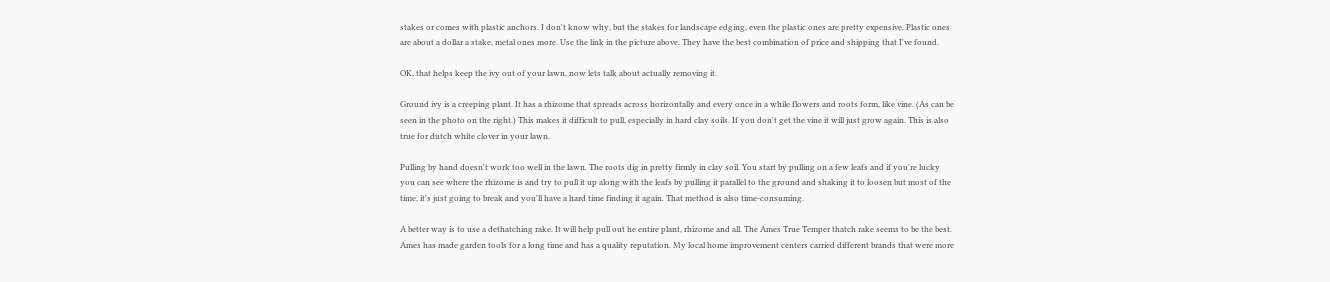stakes or comes with plastic anchors. I don't know why, but the stakes for landscape edging, even the plastic ones are pretty expensive. Plastic ones are about a dollar a stake, metal ones more. Use the link in the picture above. They have the best combination of price and shipping that I've found.

OK, that helps keep the ivy out of your lawn, now lets talk about actually removing it.

Ground ivy is a creeping plant. It has a rhizome that spreads across horizontally and every once in a while flowers and roots form, like vine. (As can be seen in the photo on the right.) This makes it difficult to pull, especially in hard clay soils. If you don't get the vine it will just grow again. This is also true for dutch white clover in your lawn.

Pulling by hand doesn't work too well in the lawn. The roots dig in pretty firmly in clay soil. You start by pulling on a few leafs and if you're lucky you can see where the rhizome is and try to pull it up along with the leafs by pulling it parallel to the ground and shaking it to loosen but most of the time, it's just going to break and you'll have a hard time finding it again. That method is also time-consuming.

A better way is to use a dethatching rake. It will help pull out he entire plant, rhizome and all. The Ames True Temper thatch rake seems to be the best. Ames has made garden tools for a long time and has a quality reputation. My local home improvement centers carried different brands that were more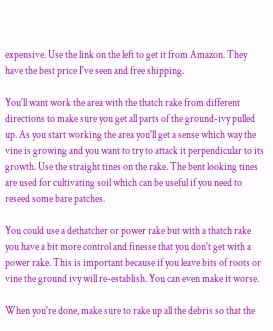expensive. Use the link on the left to get it from Amazon. They have the best price I've seen and free shipping.

You'll want work the area with the thatch rake from different directions to make sure you get all parts of the ground-ivy pulled up. As you start working the area you'll get a sense which way the vine is growing and you want to try to attack it perpendicular to its growth. Use the straight tines on the rake. The bent looking tines are used for cultivating soil which can be useful if you need to reseed some bare patches.

You could use a dethatcher or power rake but with a thatch rake you have a bit more control and finesse that you don't get with a power rake. This is important because if you leave bits of roots or vine the ground ivy will re-establish. You can even make it worse.

When you're done, make sure to rake up all the debris so that the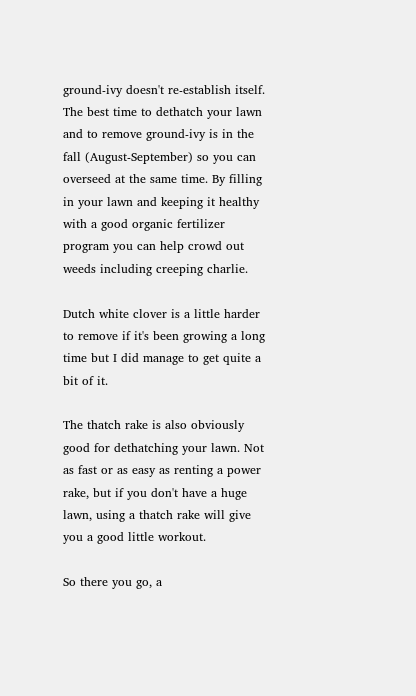ground-ivy doesn't re-establish itself.
The best time to dethatch your lawn and to remove ground-ivy is in the fall (August-September) so you can overseed at the same time. By filling in your lawn and keeping it healthy with a good organic fertilizer program you can help crowd out weeds including creeping charlie.

Dutch white clover is a little harder to remove if it's been growing a long time but I did manage to get quite a bit of it.

The thatch rake is also obviously good for dethatching your lawn. Not as fast or as easy as renting a power rake, but if you don't have a huge lawn, using a thatch rake will give you a good little workout.

So there you go, a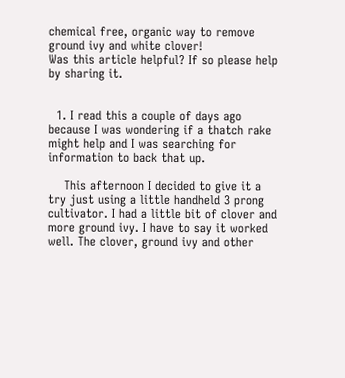chemical free, organic way to remove ground ivy and white clover!
Was this article helpful? If so please help by sharing it.


  1. I read this a couple of days ago because I was wondering if a thatch rake might help and I was searching for information to back that up.

    This afternoon I decided to give it a try just using a little handheld 3 prong cultivator. I had a little bit of clover and more ground ivy. I have to say it worked well. The clover, ground ivy and other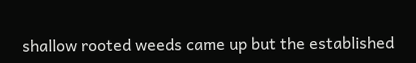shallow rooted weeds came up but the established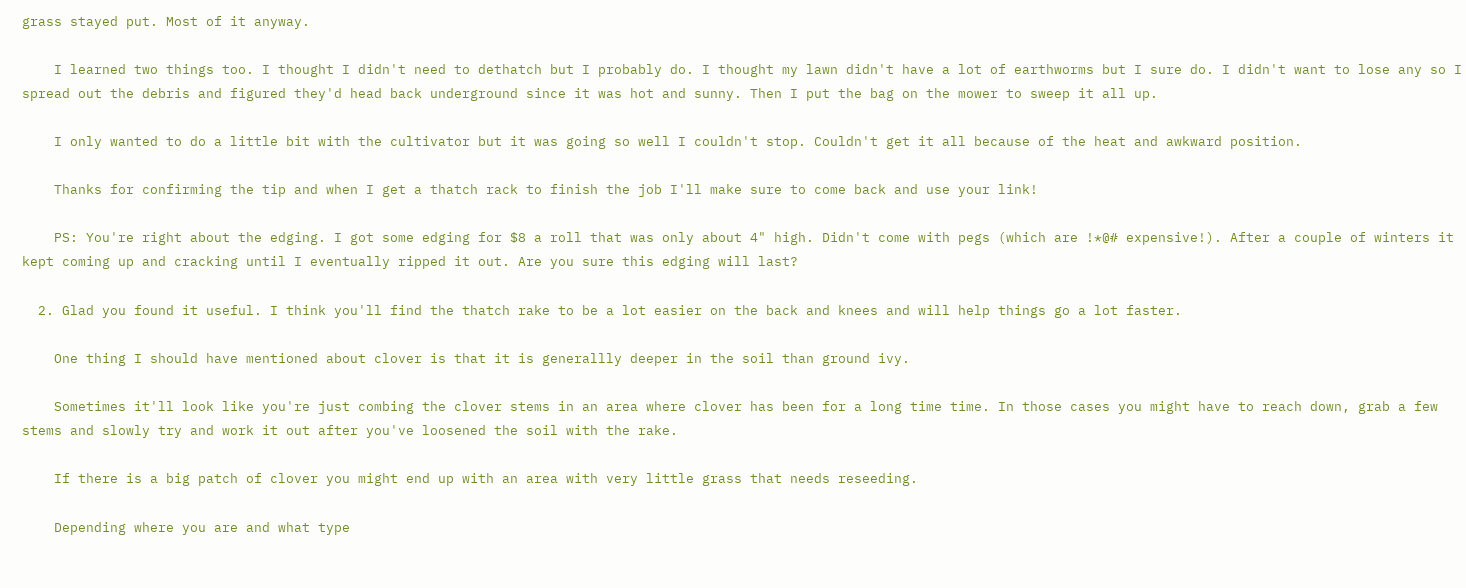grass stayed put. Most of it anyway.

    I learned two things too. I thought I didn't need to dethatch but I probably do. I thought my lawn didn't have a lot of earthworms but I sure do. I didn't want to lose any so I spread out the debris and figured they'd head back underground since it was hot and sunny. Then I put the bag on the mower to sweep it all up.

    I only wanted to do a little bit with the cultivator but it was going so well I couldn't stop. Couldn't get it all because of the heat and awkward position.

    Thanks for confirming the tip and when I get a thatch rack to finish the job I'll make sure to come back and use your link!

    PS: You're right about the edging. I got some edging for $8 a roll that was only about 4" high. Didn't come with pegs (which are !*@# expensive!). After a couple of winters it kept coming up and cracking until I eventually ripped it out. Are you sure this edging will last?

  2. Glad you found it useful. I think you'll find the thatch rake to be a lot easier on the back and knees and will help things go a lot faster.

    One thing I should have mentioned about clover is that it is generallly deeper in the soil than ground ivy.

    Sometimes it'll look like you're just combing the clover stems in an area where clover has been for a long time time. In those cases you might have to reach down, grab a few stems and slowly try and work it out after you've loosened the soil with the rake.

    If there is a big patch of clover you might end up with an area with very little grass that needs reseeding.

    Depending where you are and what type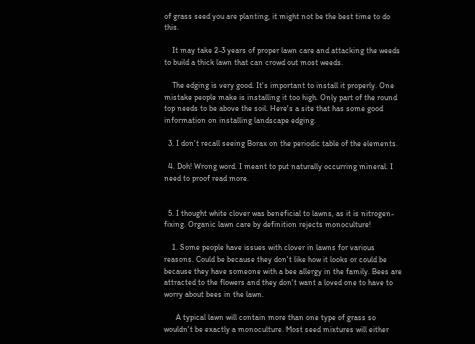of grass seed you are planting, it might not be the best time to do this.

    It may take 2-3 years of proper lawn care and attacking the weeds to build a thick lawn that can crowd out most weeds.

    The edging is very good. It's important to install it properly. One mistake people make is installing it too high. Only part of the round top needs to be above the soil. Here's a site that has some good information on installing landscape edging.

  3. I don't recall seeing Borax on the periodic table of the elements.

  4. Doh! Wrong word. I meant to put naturally occurring mineral. I need to proof read more.


  5. I thought white clover was beneficial to lawns, as it is nitrogen-fixing. Organic lawn care by definition rejects monoculture!

    1. Some people have issues with clover in lawns for various reasons. Could be because they don't like how it looks or could be because they have someone with a bee allergy in the family. Bees are attracted to the flowers and they don't want a loved one to have to worry about bees in the lawn.

      A typical lawn will contain more than one type of grass so wouldn't be exactly a monoculture. Most seed mixtures will either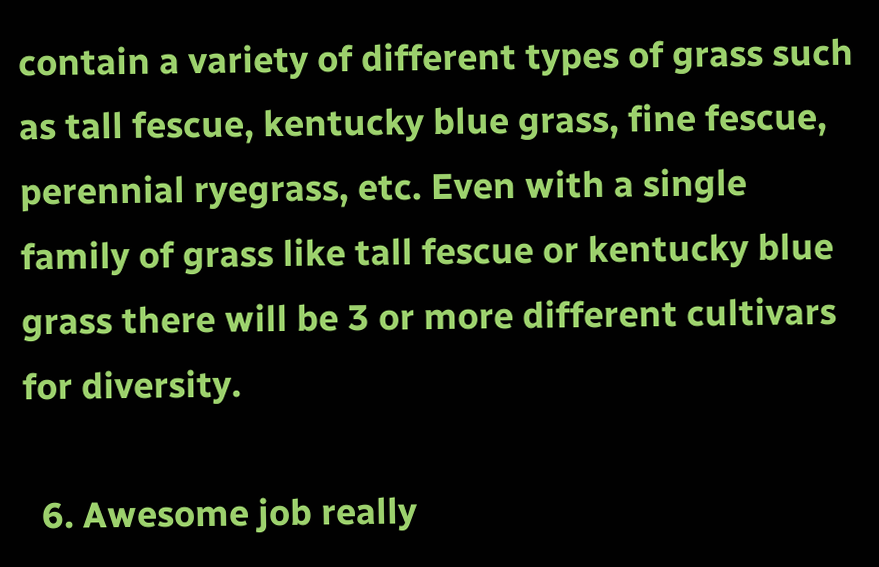contain a variety of different types of grass such as tall fescue, kentucky blue grass, fine fescue, perennial ryegrass, etc. Even with a single family of grass like tall fescue or kentucky blue grass there will be 3 or more different cultivars for diversity.

  6. Awesome job really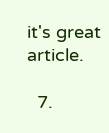it's great article.

  7.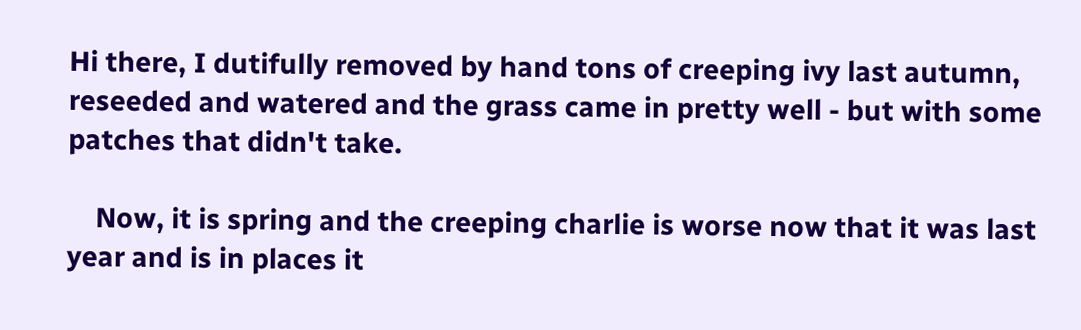Hi there, I dutifully removed by hand tons of creeping ivy last autumn, reseeded and watered and the grass came in pretty well - but with some patches that didn't take.

    Now, it is spring and the creeping charlie is worse now that it was last year and is in places it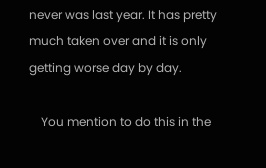never was last year. It has pretty much taken over and it is only getting worse day by day.

    You mention to do this in the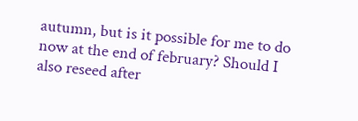autumn, but is it possible for me to do now at the end of february? Should I also reseed after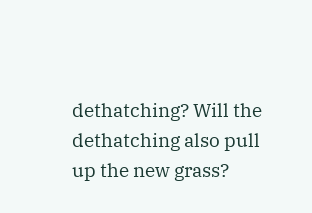dethatching? Will the dethatching also pull up the new grass?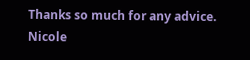Thanks so much for any advice. Nicole